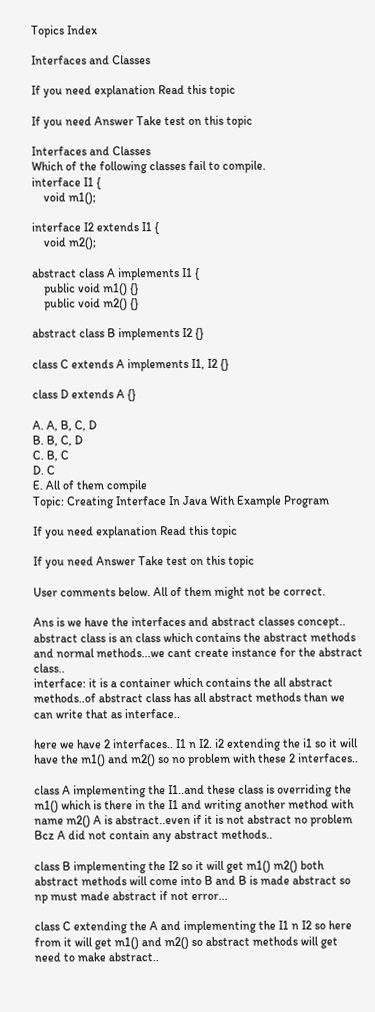Topics Index

Interfaces and Classes

If you need explanation Read this topic

If you need Answer Take test on this topic

Interfaces and Classes
Which of the following classes fail to compile.
interface I1 {
    void m1();

interface I2 extends I1 {
    void m2();

abstract class A implements I1 {
    public void m1() {}
    public void m2() {}

abstract class B implements I2 {}

class C extends A implements I1, I2 {}

class D extends A {}

A. A, B, C, D
B. B, C, D
C. B, C
D. C
E. All of them compile
Topic: Creating Interface In Java With Example Program

If you need explanation Read this topic

If you need Answer Take test on this topic

User comments below. All of them might not be correct.

Ans is we have the interfaces and abstract classes concept..
abstract class is an class which contains the abstract methods and normal methods...we cant create instance for the abstract class..
interface: it is a container which contains the all abstract methods..of abstract class has all abstract methods than we can write that as interface..

here we have 2 interfaces.. I1 n I2. i2 extending the i1 so it will have the m1() and m2() so no problem with these 2 interfaces..

class A implementing the I1..and these class is overriding the m1() which is there in the I1 and writing another method with name m2() A is abstract..even if it is not abstract no problem Bcz A did not contain any abstract methods..

class B implementing the I2 so it will get m1() m2() both abstract methods will come into B and B is made abstract so np must made abstract if not error...

class C extending the A and implementing the I1 n I2 so here from it will get m1() and m2() so abstract methods will get need to make abstract..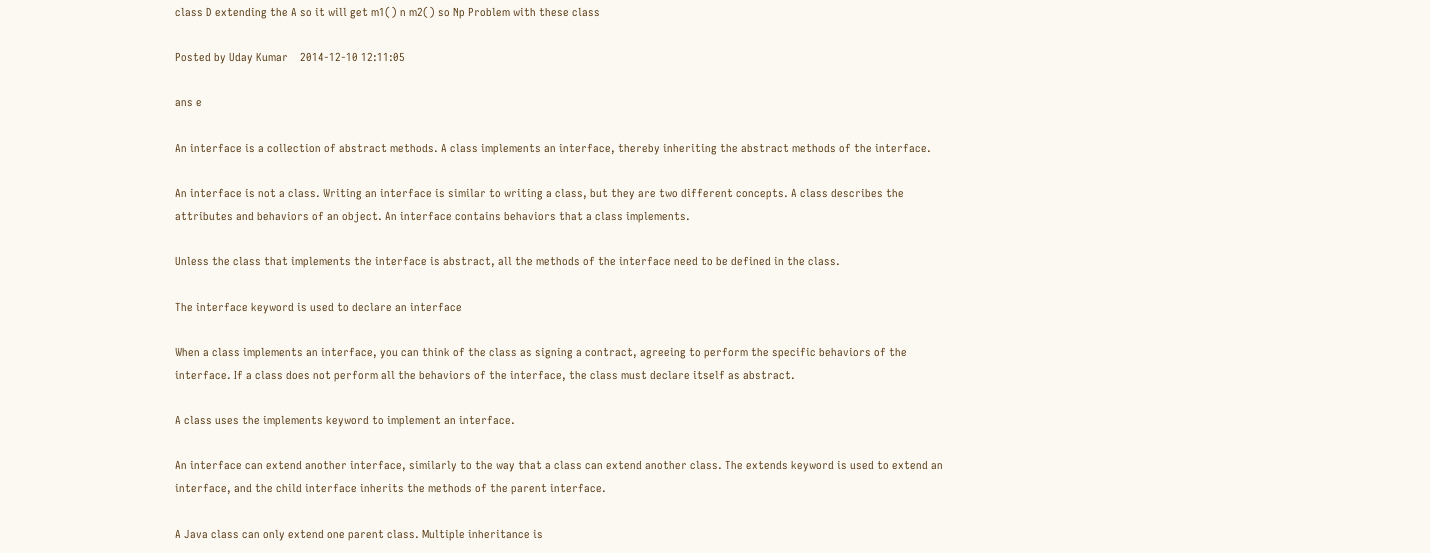class D extending the A so it will get m1() n m2() so Np Problem with these class

Posted by Uday Kumar    2014-12-10 12:11:05

ans e

An interface is a collection of abstract methods. A class implements an interface, thereby inheriting the abstract methods of the interface.

An interface is not a class. Writing an interface is similar to writing a class, but they are two different concepts. A class describes the attributes and behaviors of an object. An interface contains behaviors that a class implements.

Unless the class that implements the interface is abstract, all the methods of the interface need to be defined in the class.

The interface keyword is used to declare an interface

When a class implements an interface, you can think of the class as signing a contract, agreeing to perform the specific behaviors of the interface. If a class does not perform all the behaviors of the interface, the class must declare itself as abstract.

A class uses the implements keyword to implement an interface.

An interface can extend another interface, similarly to the way that a class can extend another class. The extends keyword is used to extend an interface, and the child interface inherits the methods of the parent interface.

A Java class can only extend one parent class. Multiple inheritance is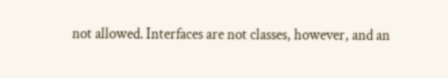not allowed. Interfaces are not classes, however, and an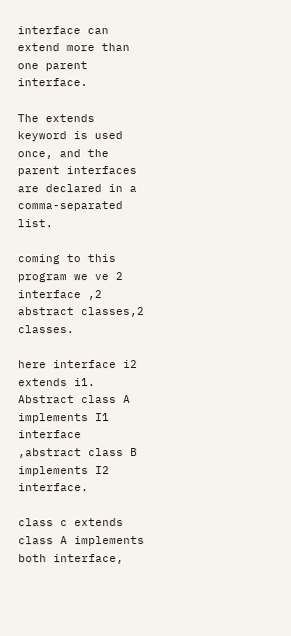interface can extend more than one parent interface.

The extends keyword is used once, and the parent interfaces are declared in a comma-separated list.

coming to this program we ve 2 interface ,2 abstract classes,2 classes.

here interface i2 extends i1.
Abstract class A implements I1 interface ,abstract class B implements I2 interface.

class c extends class A implements both interface,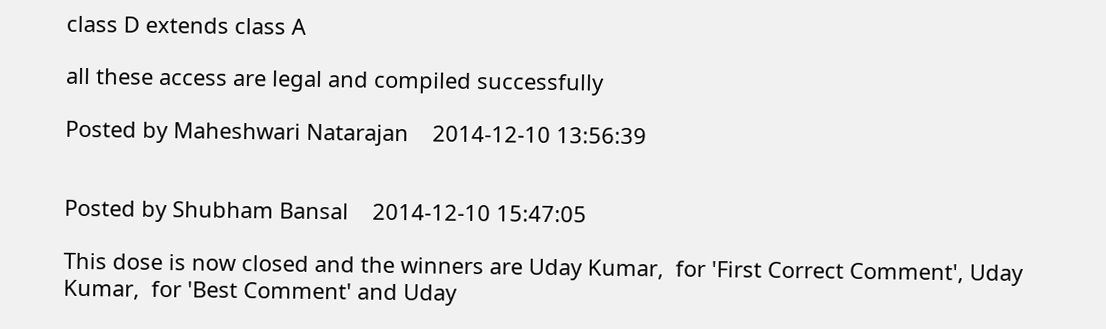class D extends class A

all these access are legal and compiled successfully

Posted by Maheshwari Natarajan    2014-12-10 13:56:39


Posted by Shubham Bansal    2014-12-10 15:47:05

This dose is now closed and the winners are Uday Kumar,  for 'First Correct Comment', Uday Kumar,  for 'Best Comment' and Uday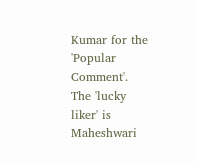Kumar for the 'Popular Comment'. The 'lucky liker' is Maheshwari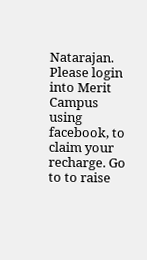Natarajan. Please login into Merit Campus using facebook, to claim your recharge. Go to to raise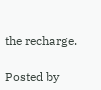the recharge.

Posted by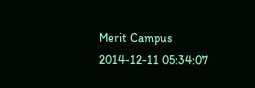Merit Campus    2014-12-11 05:34:07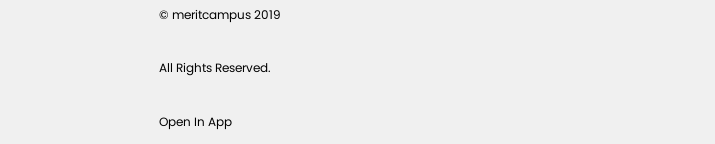© meritcampus 2019

All Rights Reserved.

Open In App